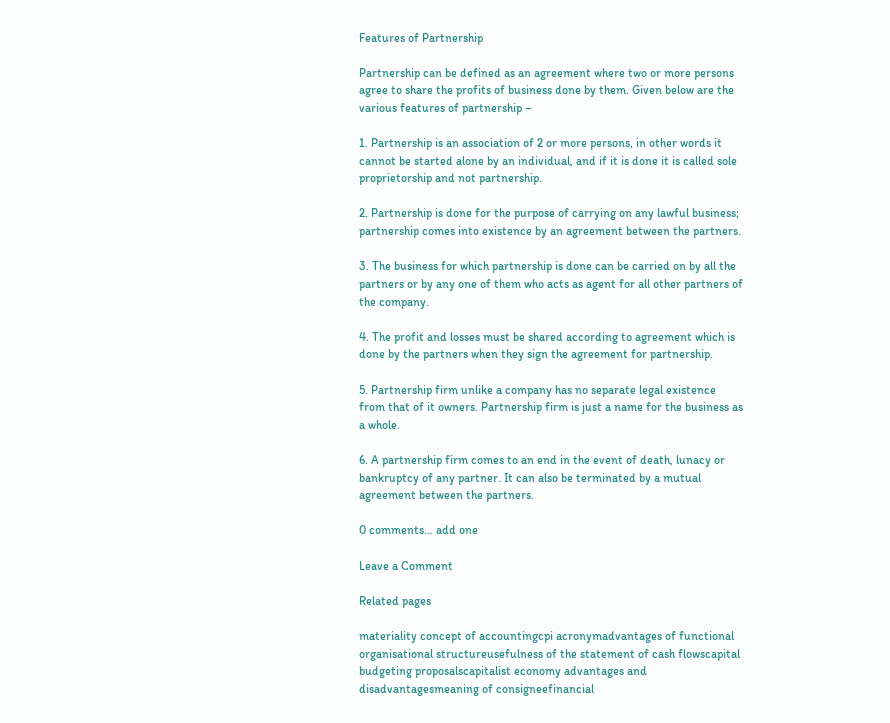Features of Partnership

Partnership can be defined as an agreement where two or more persons agree to share the profits of business done by them. Given below are the various features of partnership –

1. Partnership is an association of 2 or more persons, in other words it cannot be started alone by an individual, and if it is done it is called sole proprietorship and not partnership.

2. Partnership is done for the purpose of carrying on any lawful business; partnership comes into existence by an agreement between the partners.

3. The business for which partnership is done can be carried on by all the partners or by any one of them who acts as agent for all other partners of the company.

4. The profit and losses must be shared according to agreement which is done by the partners when they sign the agreement for partnership.

5. Partnership firm unlike a company has no separate legal existence from that of it owners. Partnership firm is just a name for the business as a whole.

6. A partnership firm comes to an end in the event of death, lunacy or bankruptcy of any partner. It can also be terminated by a mutual agreement between the partners.

0 comments… add one

Leave a Comment

Related pages

materiality concept of accountingcpi acronymadvantages of functional organisational structureusefulness of the statement of cash flowscapital budgeting proposalscapitalist economy advantages and disadvantagesmeaning of consigneefinancial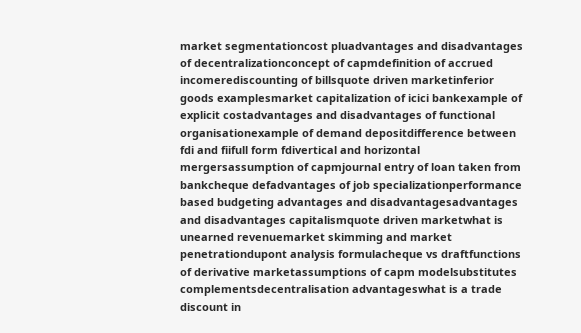market segmentationcost pluadvantages and disadvantages of decentralizationconcept of capmdefinition of accrued incomerediscounting of billsquote driven marketinferior goods examplesmarket capitalization of icici bankexample of explicit costadvantages and disadvantages of functional organisationexample of demand depositdifference between fdi and fiifull form fdivertical and horizontal mergersassumption of capmjournal entry of loan taken from bankcheque defadvantages of job specializationperformance based budgeting advantages and disadvantagesadvantages and disadvantages capitalismquote driven marketwhat is unearned revenuemarket skimming and market penetrationdupont analysis formulacheque vs draftfunctions of derivative marketassumptions of capm modelsubstitutes complementsdecentralisation advantageswhat is a trade discount in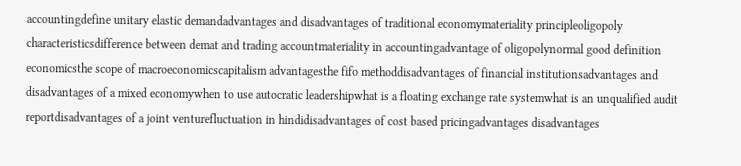accountingdefine unitary elastic demandadvantages and disadvantages of traditional economymateriality principleoligopoly characteristicsdifference between demat and trading accountmateriality in accountingadvantage of oligopolynormal good definition economicsthe scope of macroeconomicscapitalism advantagesthe fifo methoddisadvantages of financial institutionsadvantages and disadvantages of a mixed economywhen to use autocratic leadershipwhat is a floating exchange rate systemwhat is an unqualified audit reportdisadvantages of a joint venturefluctuation in hindidisadvantages of cost based pricingadvantages disadvantages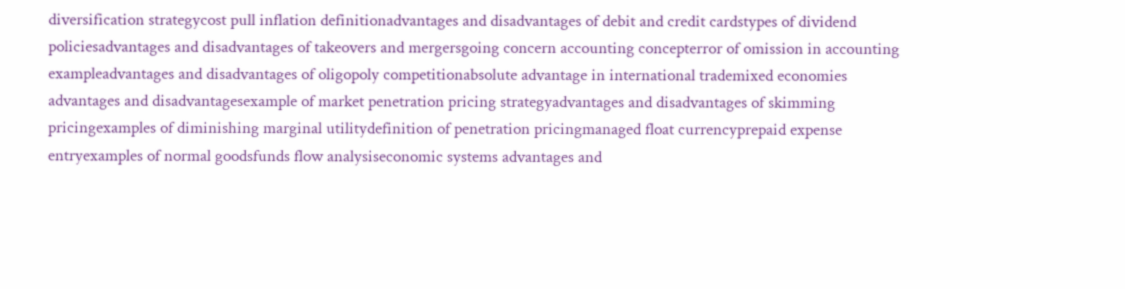diversification strategycost pull inflation definitionadvantages and disadvantages of debit and credit cardstypes of dividend policiesadvantages and disadvantages of takeovers and mergersgoing concern accounting concepterror of omission in accounting exampleadvantages and disadvantages of oligopoly competitionabsolute advantage in international trademixed economies advantages and disadvantagesexample of market penetration pricing strategyadvantages and disadvantages of skimming pricingexamples of diminishing marginal utilitydefinition of penetration pricingmanaged float currencyprepaid expense entryexamples of normal goodsfunds flow analysiseconomic systems advantages and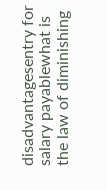disadvantagesentry for salary payablewhat is the law of diminishing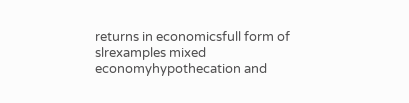returns in economicsfull form of slrexamples mixed economyhypothecation and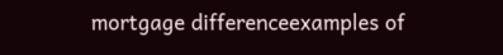mortgage differenceexamples of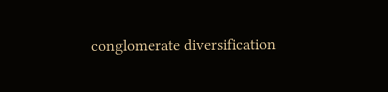conglomerate diversification